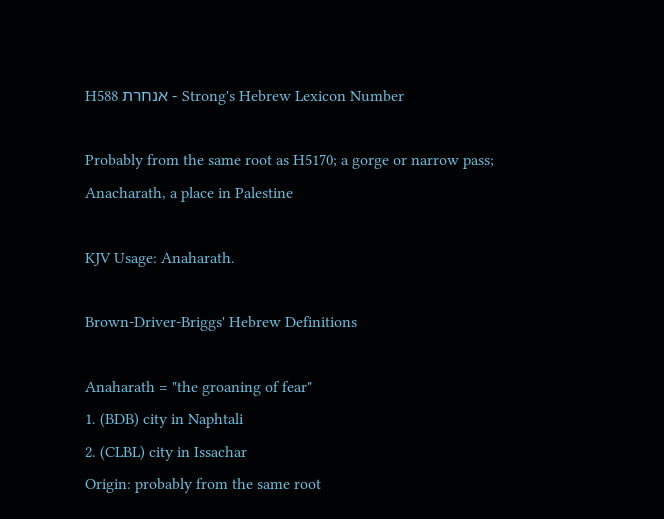H588 אנחרת - Strong's Hebrew Lexicon Number

Probably from the same root as H5170; a gorge or narrow pass; Anacharath, a place in Palestine

KJV Usage: Anaharath.

Brown-Driver-Briggs' Hebrew Definitions

Anaharath = "the groaning of fear"
1. (BDB) city in Naphtali
2. (CLBL) city in Issachar
Origin: probably from the same root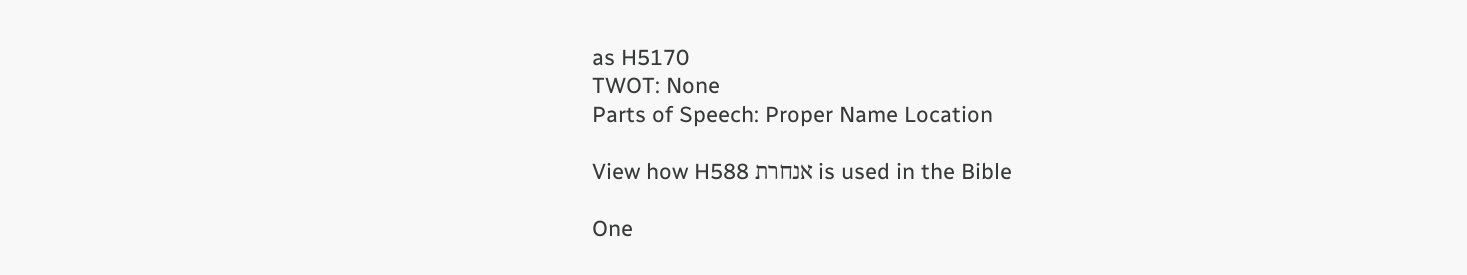as H5170
TWOT: None
Parts of Speech: Proper Name Location

View how H588 אנחרת is used in the Bible

One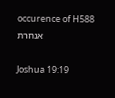occurence of H588 אנחרת

Joshua 19:19